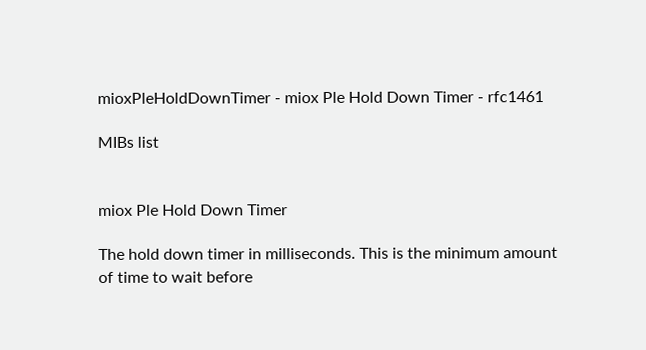mioxPleHoldDownTimer - miox Ple Hold Down Timer - rfc1461

MIBs list


miox Ple Hold Down Timer

The hold down timer in milliseconds. This is the minimum amount of time to wait before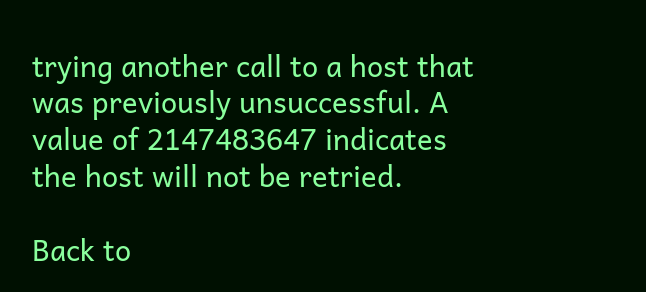trying another call to a host that was previously unsuccessful. A value of 2147483647 indicates the host will not be retried.

Back to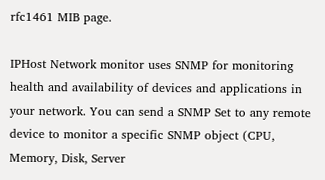rfc1461 MIB page.

IPHost Network monitor uses SNMP for monitoring health and availability of devices and applications in your network. You can send a SNMP Set to any remote device to monitor a specific SNMP object (CPU, Memory, Disk, Server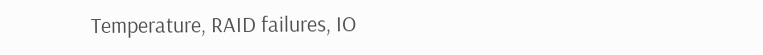Temperature, RAID failures, IO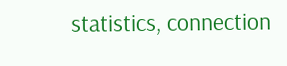statistics, connection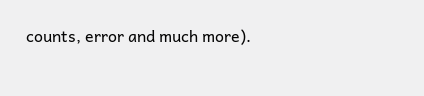counts, error and much more).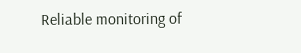Reliable monitoring of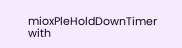mioxPleHoldDownTimer with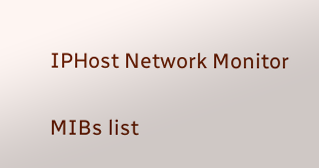IPHost Network Monitor

MIBs list